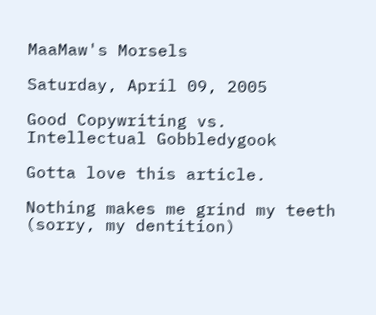MaaMaw's Morsels

Saturday, April 09, 2005

Good Copywriting vs. Intellectual Gobbledygook

Gotta love this article.

Nothing makes me grind my teeth (sorry, my dentition)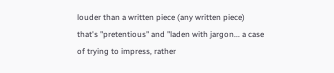louder than a written piece (any written piece) that's "pretentious" and "laden with jargon... a case of trying to impress, rather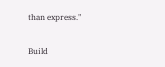than express."

Build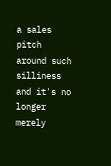a sales pitch around such silliness and it's no longer merely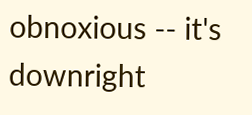obnoxious -- it's downright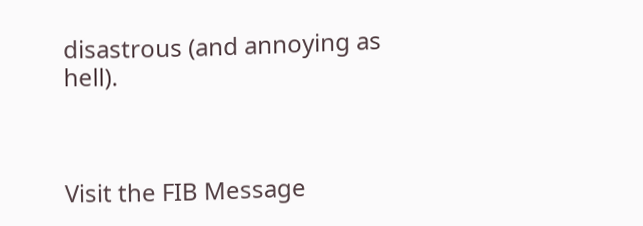disastrous (and annoying as hell).



Visit the FIB Message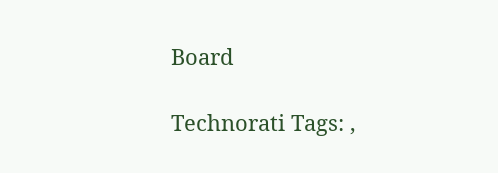Board

Technorati Tags: ,